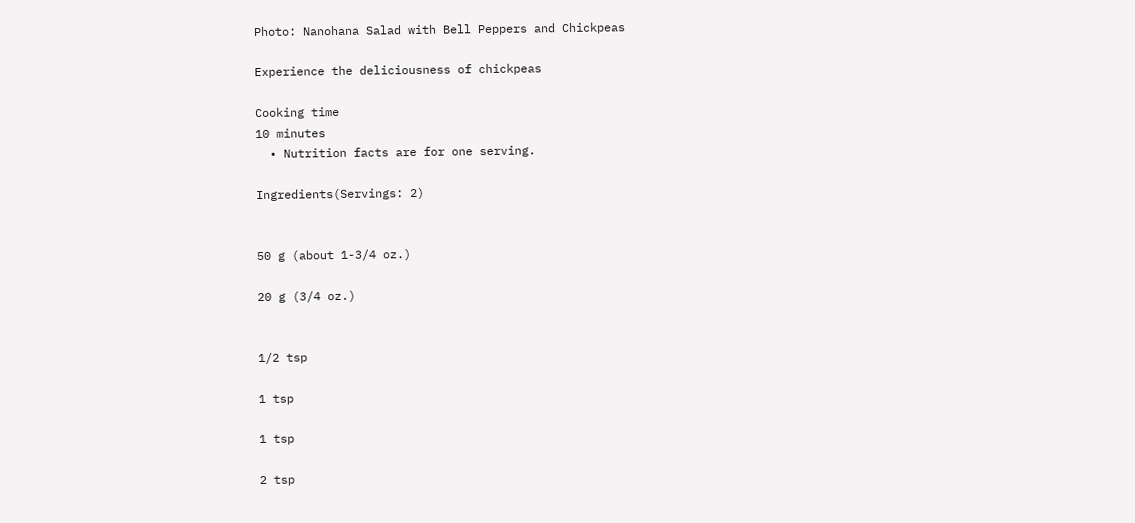Photo: Nanohana Salad with Bell Peppers and Chickpeas

Experience the deliciousness of chickpeas

Cooking time
10 minutes
  • Nutrition facts are for one serving.

Ingredients(Servings: 2)


50 g (about 1-3/4 oz.)

20 g (3/4 oz.)


1/2 tsp

1 tsp

1 tsp

2 tsp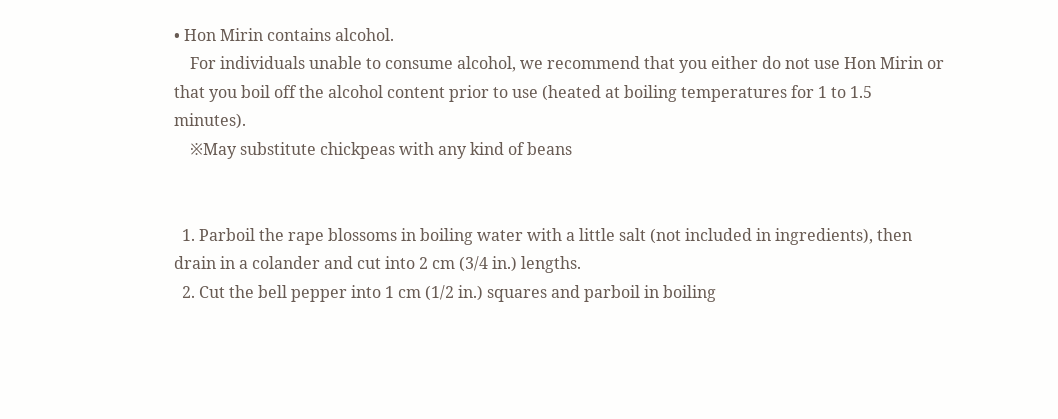• Hon Mirin contains alcohol.
    For individuals unable to consume alcohol, we recommend that you either do not use Hon Mirin or that you boil off the alcohol content prior to use (heated at boiling temperatures for 1 to 1.5 minutes).
    ※May substitute chickpeas with any kind of beans


  1. Parboil the rape blossoms in boiling water with a little salt (not included in ingredients), then drain in a colander and cut into 2 cm (3/4 in.) lengths.
  2. Cut the bell pepper into 1 cm (1/2 in.) squares and parboil in boiling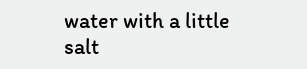water with a little salt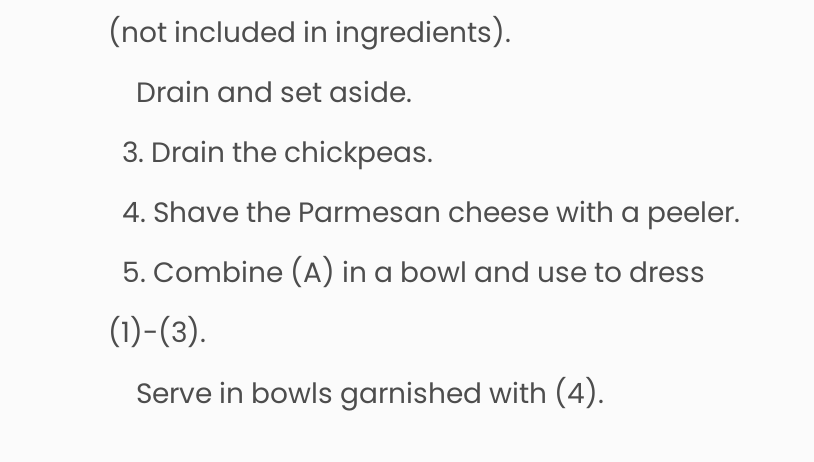(not included in ingredients).
    Drain and set aside.
  3. Drain the chickpeas.
  4. Shave the Parmesan cheese with a peeler.
  5. Combine (A) in a bowl and use to dress (1)-(3).
    Serve in bowls garnished with (4).